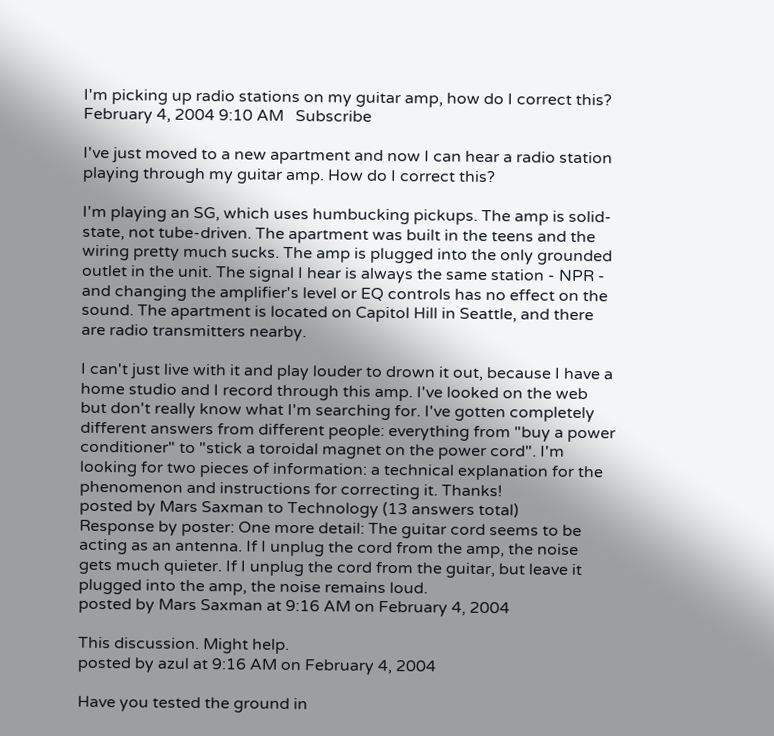I'm picking up radio stations on my guitar amp, how do I correct this?
February 4, 2004 9:10 AM   Subscribe

I've just moved to a new apartment and now I can hear a radio station playing through my guitar amp. How do I correct this?

I'm playing an SG, which uses humbucking pickups. The amp is solid-state, not tube-driven. The apartment was built in the teens and the wiring pretty much sucks. The amp is plugged into the only grounded outlet in the unit. The signal I hear is always the same station - NPR - and changing the amplifier's level or EQ controls has no effect on the sound. The apartment is located on Capitol Hill in Seattle, and there are radio transmitters nearby.

I can't just live with it and play louder to drown it out, because I have a home studio and I record through this amp. I've looked on the web but don't really know what I'm searching for. I've gotten completely different answers from different people: everything from "buy a power conditioner" to "stick a toroidal magnet on the power cord". I'm looking for two pieces of information: a technical explanation for the phenomenon and instructions for correcting it. Thanks!
posted by Mars Saxman to Technology (13 answers total)
Response by poster: One more detail: The guitar cord seems to be acting as an antenna. If I unplug the cord from the amp, the noise gets much quieter. If I unplug the cord from the guitar, but leave it plugged into the amp, the noise remains loud.
posted by Mars Saxman at 9:16 AM on February 4, 2004

This discussion. Might help.
posted by azul at 9:16 AM on February 4, 2004

Have you tested the ground in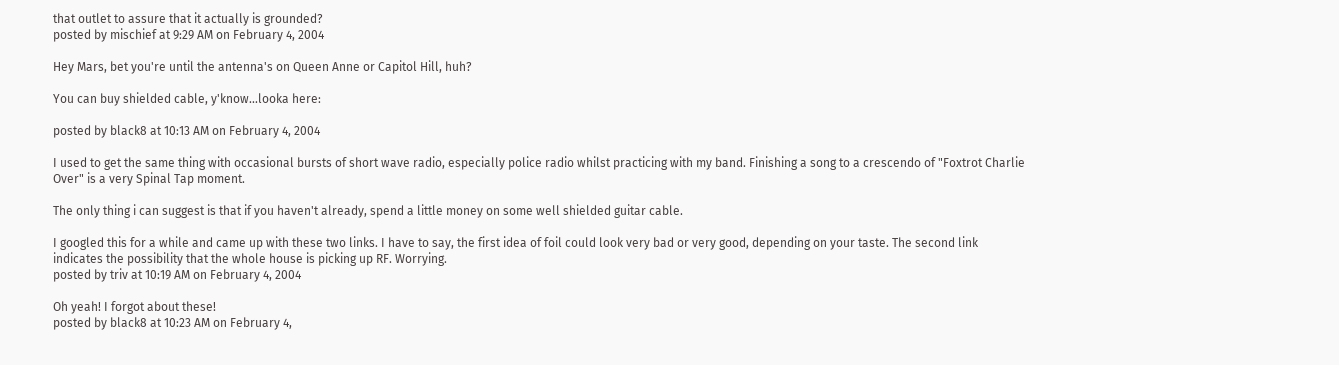that outlet to assure that it actually is grounded?
posted by mischief at 9:29 AM on February 4, 2004

Hey Mars, bet you're until the antenna's on Queen Anne or Capitol Hill, huh?

You can buy shielded cable, y'know...looka here:

posted by black8 at 10:13 AM on February 4, 2004

I used to get the same thing with occasional bursts of short wave radio, especially police radio whilst practicing with my band. Finishing a song to a crescendo of "Foxtrot Charlie Over" is a very Spinal Tap moment.

The only thing i can suggest is that if you haven't already, spend a little money on some well shielded guitar cable.

I googled this for a while and came up with these two links. I have to say, the first idea of foil could look very bad or very good, depending on your taste. The second link indicates the possibility that the whole house is picking up RF. Worrying.
posted by triv at 10:19 AM on February 4, 2004

Oh yeah! I forgot about these!
posted by black8 at 10:23 AM on February 4,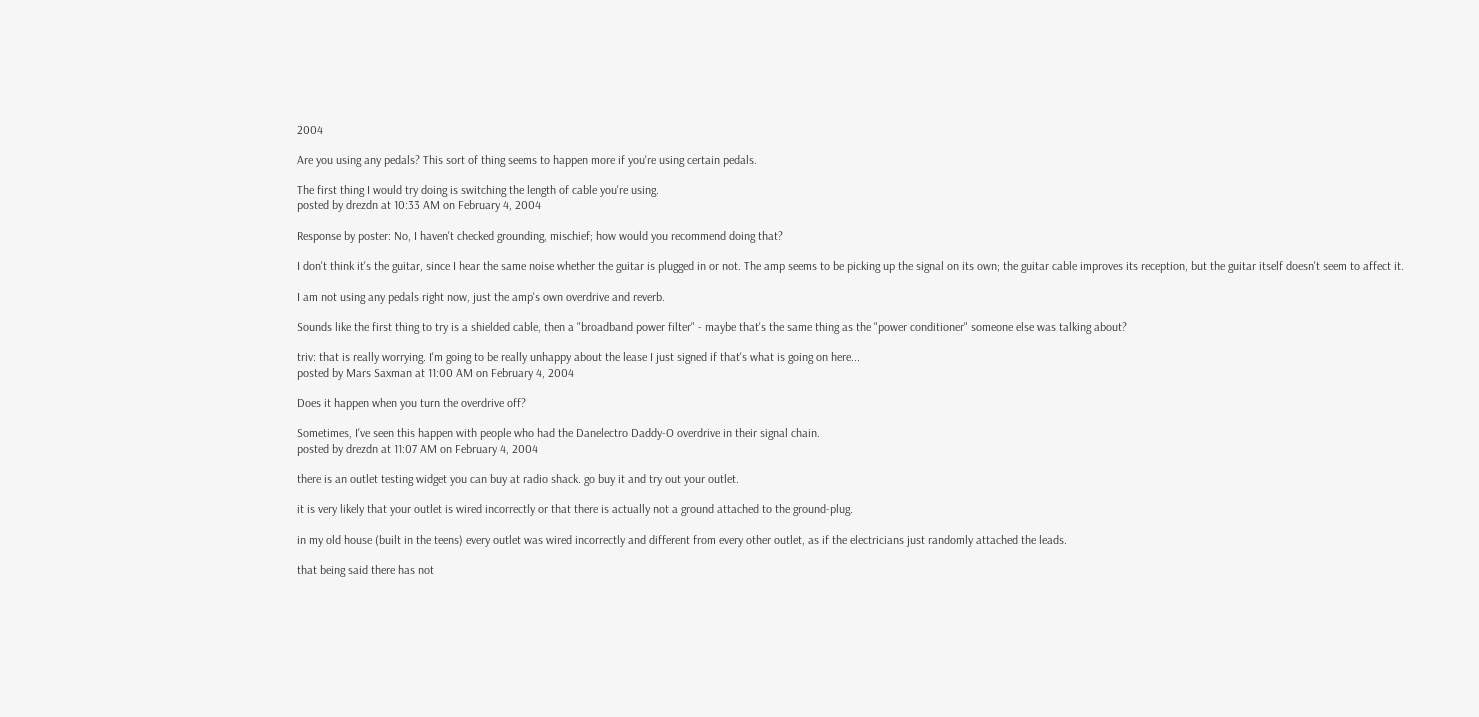2004

Are you using any pedals? This sort of thing seems to happen more if you're using certain pedals.

The first thing I would try doing is switching the length of cable you're using.
posted by drezdn at 10:33 AM on February 4, 2004

Response by poster: No, I haven't checked grounding, mischief; how would you recommend doing that?

I don't think it's the guitar, since I hear the same noise whether the guitar is plugged in or not. The amp seems to be picking up the signal on its own; the guitar cable improves its reception, but the guitar itself doesn't seem to affect it.

I am not using any pedals right now, just the amp's own overdrive and reverb.

Sounds like the first thing to try is a shielded cable, then a "broadband power filter" - maybe that's the same thing as the "power conditioner" someone else was talking about?

triv: that is really worrying. I'm going to be really unhappy about the lease I just signed if that's what is going on here...
posted by Mars Saxman at 11:00 AM on February 4, 2004

Does it happen when you turn the overdrive off?

Sometimes, I've seen this happen with people who had the Danelectro Daddy-O overdrive in their signal chain.
posted by drezdn at 11:07 AM on February 4, 2004

there is an outlet testing widget you can buy at radio shack. go buy it and try out your outlet.

it is very likely that your outlet is wired incorrectly or that there is actually not a ground attached to the ground-plug.

in my old house (built in the teens) every outlet was wired incorrectly and different from every other outlet, as if the electricians just randomly attached the leads.

that being said there has not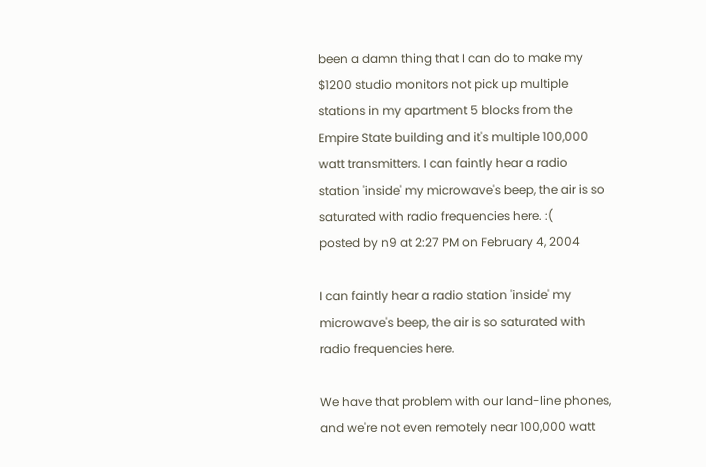been a damn thing that I can do to make my $1200 studio monitors not pick up multiple stations in my apartment 5 blocks from the Empire State building and it's multiple 100,000 watt transmitters. I can faintly hear a radio station 'inside' my microwave's beep, the air is so saturated with radio frequencies here. :(
posted by n9 at 2:27 PM on February 4, 2004

I can faintly hear a radio station 'inside' my microwave's beep, the air is so saturated with radio frequencies here.

We have that problem with our land-line phones, and we're not even remotely near 100,000 watt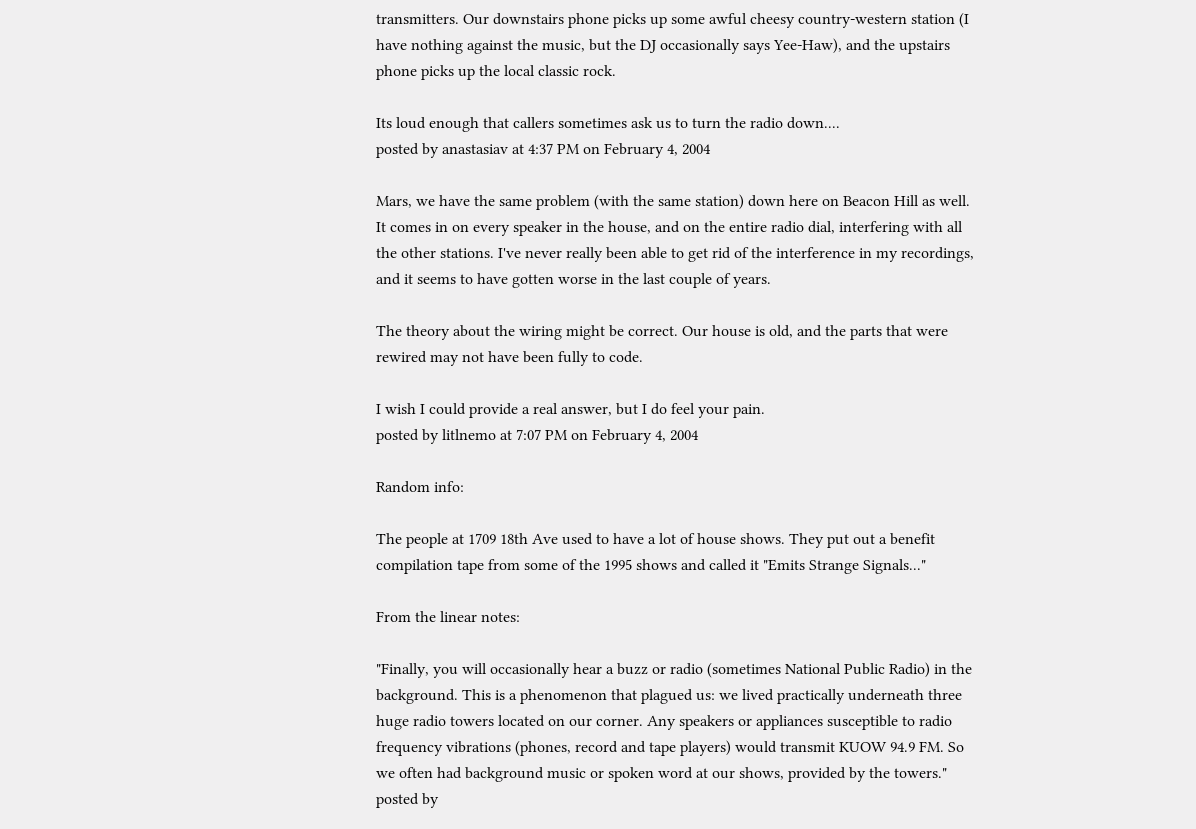transmitters. Our downstairs phone picks up some awful cheesy country-western station (I have nothing against the music, but the DJ occasionally says Yee-Haw), and the upstairs phone picks up the local classic rock.

Its loud enough that callers sometimes ask us to turn the radio down....
posted by anastasiav at 4:37 PM on February 4, 2004

Mars, we have the same problem (with the same station) down here on Beacon Hill as well. It comes in on every speaker in the house, and on the entire radio dial, interfering with all the other stations. I've never really been able to get rid of the interference in my recordings, and it seems to have gotten worse in the last couple of years.

The theory about the wiring might be correct. Our house is old, and the parts that were rewired may not have been fully to code.

I wish I could provide a real answer, but I do feel your pain.
posted by litlnemo at 7:07 PM on February 4, 2004

Random info:

The people at 1709 18th Ave used to have a lot of house shows. They put out a benefit compilation tape from some of the 1995 shows and called it "Emits Strange Signals..."

From the linear notes:

"Finally, you will occasionally hear a buzz or radio (sometimes National Public Radio) in the background. This is a phenomenon that plagued us: we lived practically underneath three huge radio towers located on our corner. Any speakers or appliances susceptible to radio frequency vibrations (phones, record and tape players) would transmit KUOW 94.9 FM. So we often had background music or spoken word at our shows, provided by the towers."
posted by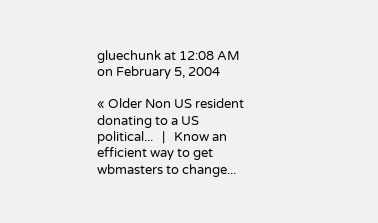gluechunk at 12:08 AM on February 5, 2004

« Older Non US resident donating to a US political...   |   Know an efficient way to get wbmasters to change...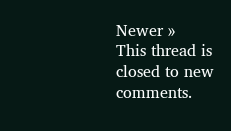Newer »
This thread is closed to new comments.